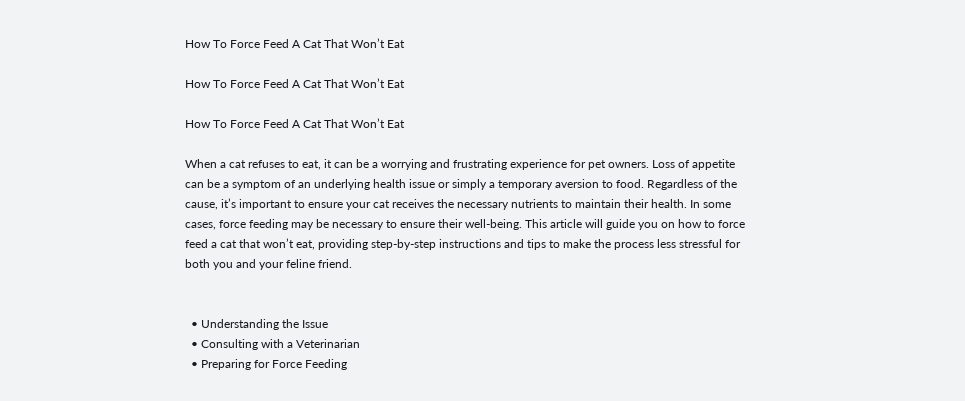How To Force Feed A Cat That Wonʼt Eat

How To Force Feed A Cat That Wonʼt Eat

How To Force Feed A Cat That Won’t Eat

When a cat refuses to eat, it can be a worrying and frustrating experience for pet owners. Loss of appetite can be a symptom of an underlying health issue or simply a temporary aversion to food. Regardless of the cause, it’s important to ensure your cat receives the necessary nutrients to maintain their health. In some cases, force feeding may be necessary to ensure their well-being. This article will guide you on how to force feed a cat that won’t eat, providing step-by-step instructions and tips to make the process less stressful for both you and your feline friend.


  • Understanding the Issue
  • Consulting with a Veterinarian
  • Preparing for Force Feeding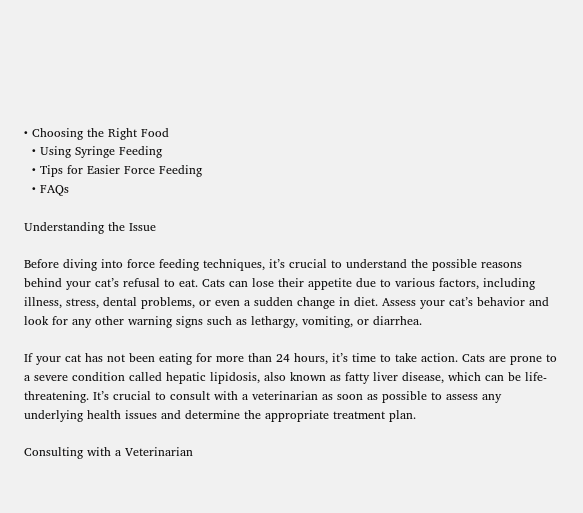• Choosing the Right Food
  • Using Syringe Feeding
  • Tips for Easier Force Feeding
  • FAQs

Understanding the Issue

Before diving into force feeding techniques, it’s crucial to understand the possible reasons behind your cat’s refusal to eat. Cats can lose their appetite due to various factors, including illness, stress, dental problems, or even a sudden change in diet. Assess your cat’s behavior and look for any other warning signs such as lethargy, vomiting, or diarrhea.

If your cat has not been eating for more than 24 hours, it’s time to take action. Cats are prone to a severe condition called hepatic lipidosis, also known as fatty liver disease, which can be life-threatening. It’s crucial to consult with a veterinarian as soon as possible to assess any underlying health issues and determine the appropriate treatment plan.

Consulting with a Veterinarian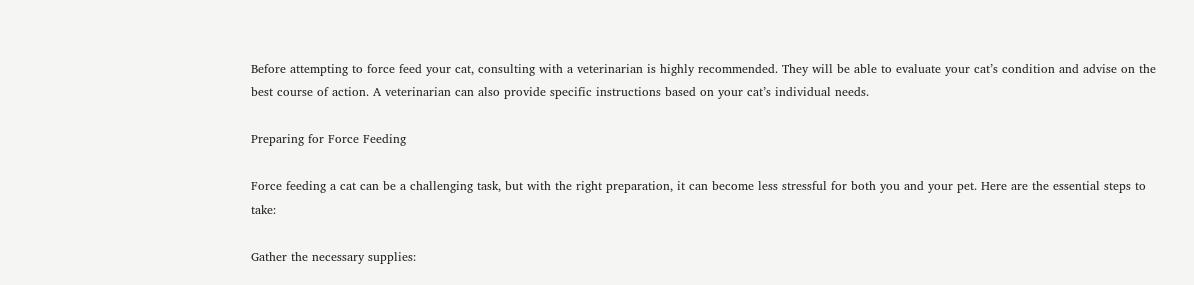Before attempting to force feed your cat, consulting with a veterinarian is highly recommended. They will be able to evaluate your cat’s condition and advise on the best course of action. A veterinarian can also provide specific instructions based on your cat’s individual needs.

Preparing for Force Feeding

Force feeding a cat can be a challenging task, but with the right preparation, it can become less stressful for both you and your pet. Here are the essential steps to take:

Gather the necessary supplies: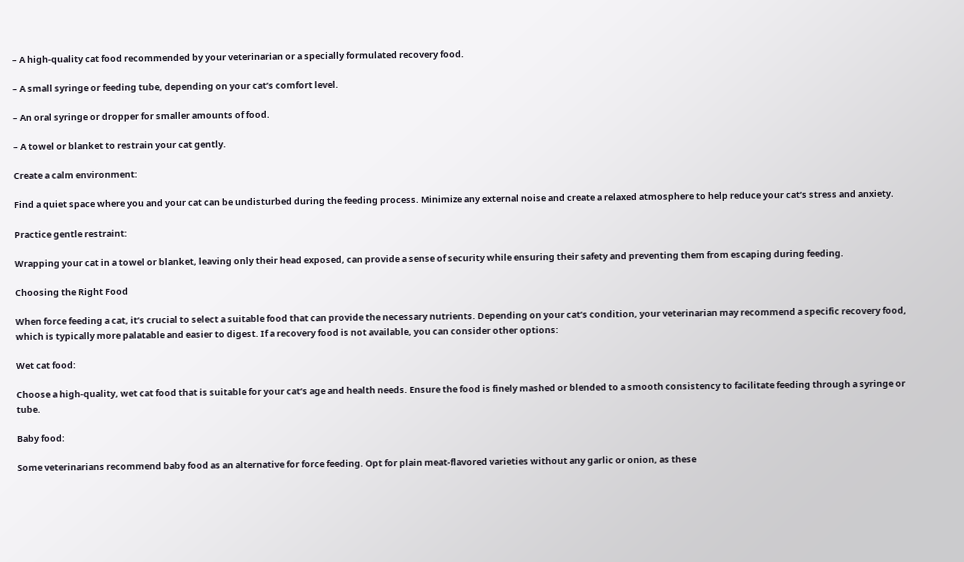– A high-quality cat food recommended by your veterinarian or a specially formulated recovery food.

– A small syringe or feeding tube, depending on your cat’s comfort level.

– An oral syringe or dropper for smaller amounts of food.

– A towel or blanket to restrain your cat gently.

Create a calm environment:

Find a quiet space where you and your cat can be undisturbed during the feeding process. Minimize any external noise and create a relaxed atmosphere to help reduce your cat’s stress and anxiety.

Practice gentle restraint:

Wrapping your cat in a towel or blanket, leaving only their head exposed, can provide a sense of security while ensuring their safety and preventing them from escaping during feeding.

Choosing the Right Food

When force feeding a cat, it’s crucial to select a suitable food that can provide the necessary nutrients. Depending on your cat’s condition, your veterinarian may recommend a specific recovery food, which is typically more palatable and easier to digest. If a recovery food is not available, you can consider other options:

Wet cat food:

Choose a high-quality, wet cat food that is suitable for your cat’s age and health needs. Ensure the food is finely mashed or blended to a smooth consistency to facilitate feeding through a syringe or tube.

Baby food:

Some veterinarians recommend baby food as an alternative for force feeding. Opt for plain meat-flavored varieties without any garlic or onion, as these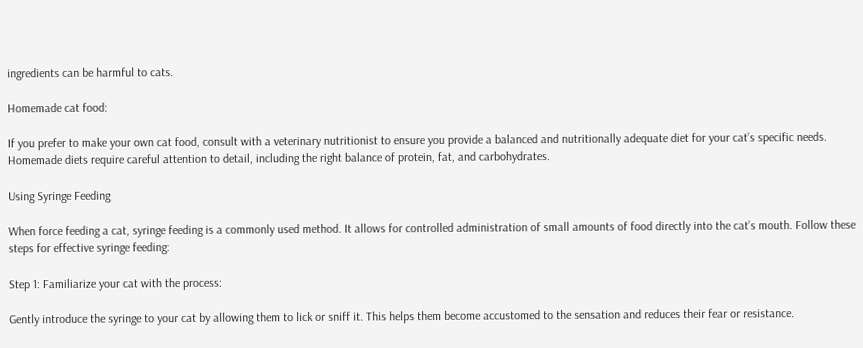ingredients can be harmful to cats.

Homemade cat food:

If you prefer to make your own cat food, consult with a veterinary nutritionist to ensure you provide a balanced and nutritionally adequate diet for your cat’s specific needs. Homemade diets require careful attention to detail, including the right balance of protein, fat, and carbohydrates.

Using Syringe Feeding

When force feeding a cat, syringe feeding is a commonly used method. It allows for controlled administration of small amounts of food directly into the cat’s mouth. Follow these steps for effective syringe feeding:

Step 1: Familiarize your cat with the process:

Gently introduce the syringe to your cat by allowing them to lick or sniff it. This helps them become accustomed to the sensation and reduces their fear or resistance.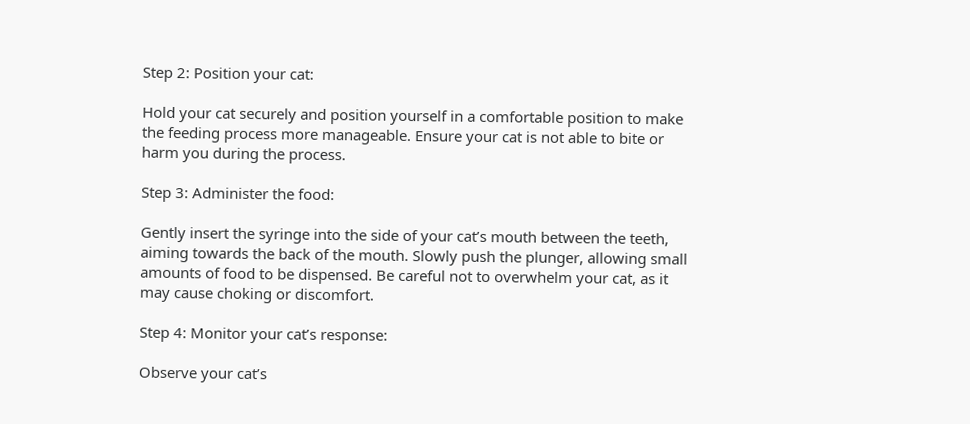Step 2: Position your cat:

Hold your cat securely and position yourself in a comfortable position to make the feeding process more manageable. Ensure your cat is not able to bite or harm you during the process.

Step 3: Administer the food:

Gently insert the syringe into the side of your cat’s mouth between the teeth, aiming towards the back of the mouth. Slowly push the plunger, allowing small amounts of food to be dispensed. Be careful not to overwhelm your cat, as it may cause choking or discomfort.

Step 4: Monitor your cat’s response:

Observe your cat’s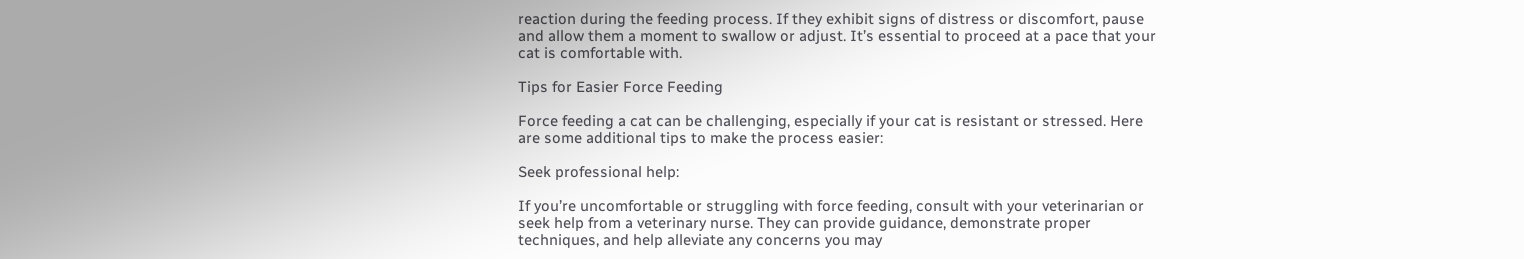reaction during the feeding process. If they exhibit signs of distress or discomfort, pause and allow them a moment to swallow or adjust. It’s essential to proceed at a pace that your cat is comfortable with.

Tips for Easier Force Feeding

Force feeding a cat can be challenging, especially if your cat is resistant or stressed. Here are some additional tips to make the process easier:

Seek professional help:

If you’re uncomfortable or struggling with force feeding, consult with your veterinarian or seek help from a veterinary nurse. They can provide guidance, demonstrate proper techniques, and help alleviate any concerns you may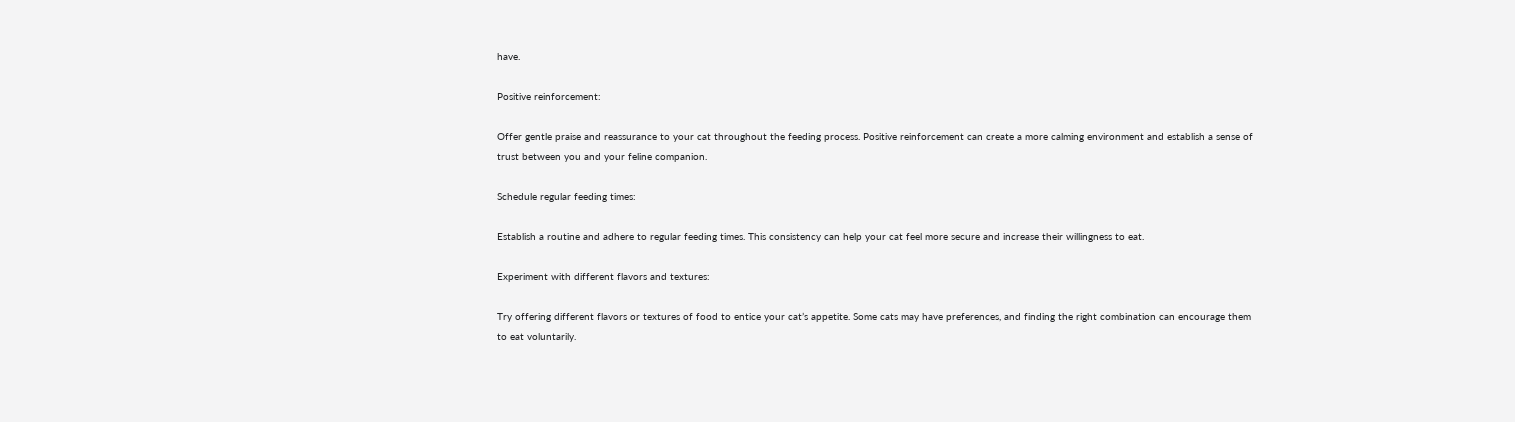have.

Positive reinforcement:

Offer gentle praise and reassurance to your cat throughout the feeding process. Positive reinforcement can create a more calming environment and establish a sense of trust between you and your feline companion.

Schedule regular feeding times:

Establish a routine and adhere to regular feeding times. This consistency can help your cat feel more secure and increase their willingness to eat.

Experiment with different flavors and textures:

Try offering different flavors or textures of food to entice your cat’s appetite. Some cats may have preferences, and finding the right combination can encourage them to eat voluntarily.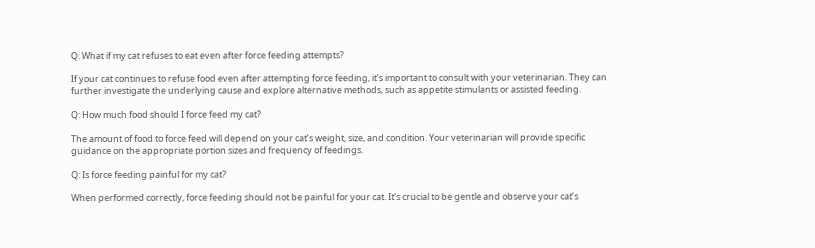Q: What if my cat refuses to eat even after force feeding attempts?

If your cat continues to refuse food even after attempting force feeding, it’s important to consult with your veterinarian. They can further investigate the underlying cause and explore alternative methods, such as appetite stimulants or assisted feeding.

Q: How much food should I force feed my cat?

The amount of food to force feed will depend on your cat’s weight, size, and condition. Your veterinarian will provide specific guidance on the appropriate portion sizes and frequency of feedings.

Q: Is force feeding painful for my cat?

When performed correctly, force feeding should not be painful for your cat. It’s crucial to be gentle and observe your cat’s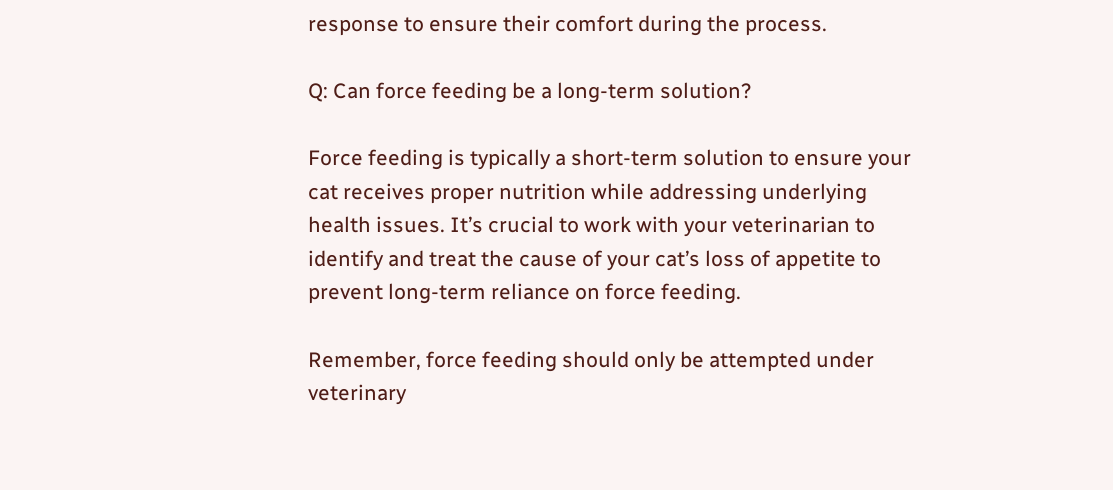response to ensure their comfort during the process.

Q: Can force feeding be a long-term solution?

Force feeding is typically a short-term solution to ensure your cat receives proper nutrition while addressing underlying health issues. It’s crucial to work with your veterinarian to identify and treat the cause of your cat’s loss of appetite to prevent long-term reliance on force feeding.

Remember, force feeding should only be attempted under veterinary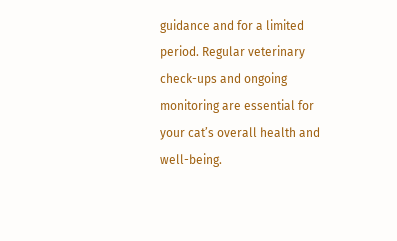guidance and for a limited period. Regular veterinary check-ups and ongoing monitoring are essential for your cat’s overall health and well-being.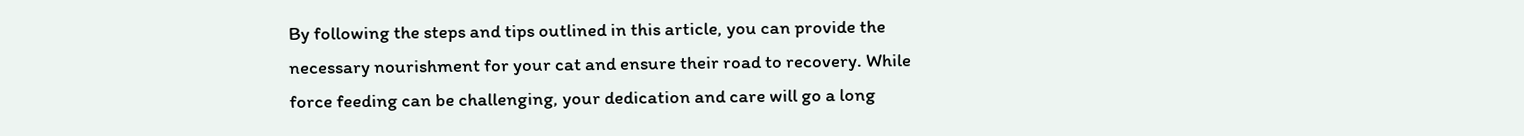By following the steps and tips outlined in this article, you can provide the necessary nourishment for your cat and ensure their road to recovery. While force feeding can be challenging, your dedication and care will go a long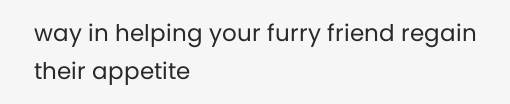way in helping your furry friend regain their appetite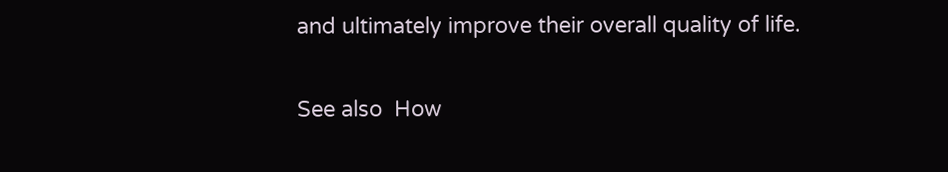and ultimately improve their overall quality of life.

See also  How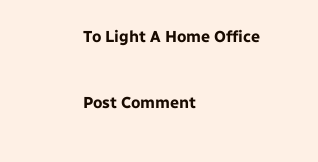To Light A Home Office

Post Comment